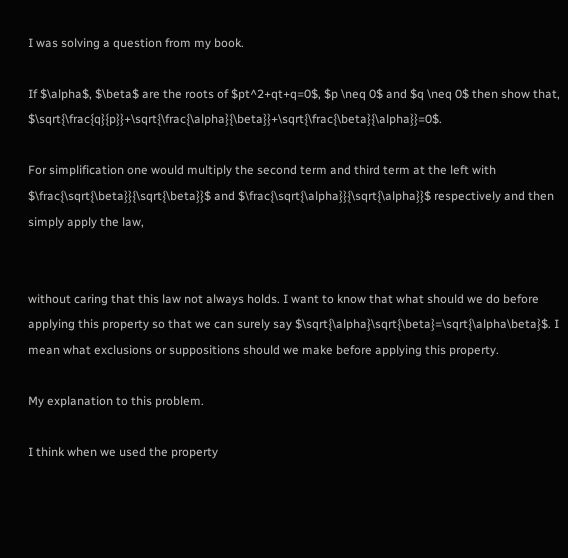I was solving a question from my book.

If $\alpha$, $\beta$ are the roots of $pt^2+qt+q=0$, $p \neq 0$ and $q \neq 0$ then show that, $\sqrt{\frac{q}{p}}+\sqrt{\frac{\alpha}{\beta}}+\sqrt{\frac{\beta}{\alpha}}=0$.

For simplification one would multiply the second term and third term at the left with $\frac{\sqrt{\beta}}{\sqrt{\beta}}$ and $\frac{\sqrt{\alpha}}{\sqrt{\alpha}}$ respectively and then simply apply the law,


without caring that this law not always holds. I want to know that what should we do before applying this property so that we can surely say $\sqrt{\alpha}\sqrt{\beta}=\sqrt{\alpha\beta}$. I mean what exclusions or suppositions should we make before applying this property.

My explanation to this problem.

I think when we used the property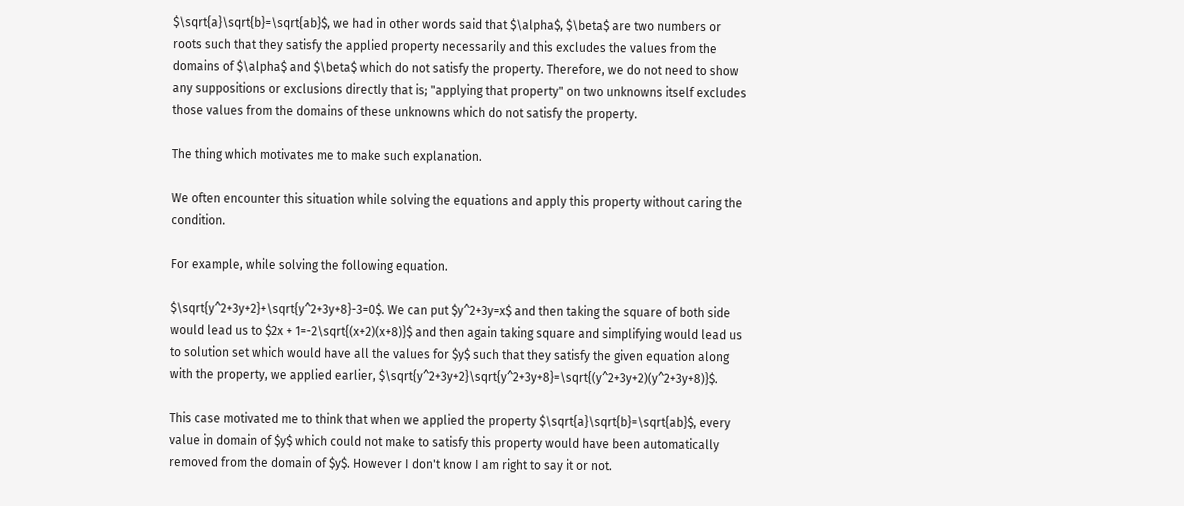$\sqrt{a}\sqrt{b}=\sqrt{ab}$, we had in other words said that $\alpha$, $\beta$ are two numbers or roots such that they satisfy the applied property necessarily and this excludes the values from the domains of $\alpha$ and $\beta$ which do not satisfy the property. Therefore, we do not need to show any suppositions or exclusions directly that is; "applying that property" on two unknowns itself excludes those values from the domains of these unknowns which do not satisfy the property.

The thing which motivates me to make such explanation.

We often encounter this situation while solving the equations and apply this property without caring the condition.

For example, while solving the following equation.

$\sqrt{y^2+3y+2}+\sqrt{y^2+3y+8}-3=0$. We can put $y^2+3y=x$ and then taking the square of both side would lead us to $2x + 1=-2\sqrt{(x+2)(x+8)}$ and then again taking square and simplifying would lead us to solution set which would have all the values for $y$ such that they satisfy the given equation along with the property, we applied earlier, $\sqrt{y^2+3y+2}\sqrt{y^2+3y+8}=\sqrt{(y^2+3y+2)(y^2+3y+8)}$.

This case motivated me to think that when we applied the property $\sqrt{a}\sqrt{b}=\sqrt{ab}$, every value in domain of $y$ which could not make to satisfy this property would have been automatically removed from the domain of $y$. However I don't know I am right to say it or not.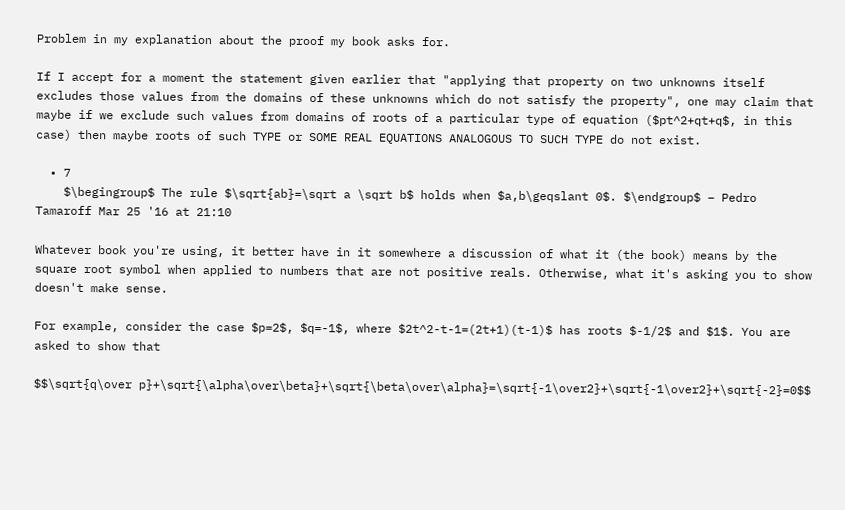Problem in my explanation about the proof my book asks for.

If I accept for a moment the statement given earlier that "applying that property on two unknowns itself excludes those values from the domains of these unknowns which do not satisfy the property", one may claim that maybe if we exclude such values from domains of roots of a particular type of equation ($pt^2+qt+q$, in this case) then maybe roots of such TYPE or SOME REAL EQUATIONS ANALOGOUS TO SUCH TYPE do not exist.

  • 7
    $\begingroup$ The rule $\sqrt{ab}=\sqrt a \sqrt b$ holds when $a,b\geqslant 0$. $\endgroup$ – Pedro Tamaroff Mar 25 '16 at 21:10

Whatever book you're using, it better have in it somewhere a discussion of what it (the book) means by the square root symbol when applied to numbers that are not positive reals. Otherwise, what it's asking you to show doesn't make sense.

For example, consider the case $p=2$, $q=-1$, where $2t^2-t-1=(2t+1)(t-1)$ has roots $-1/2$ and $1$. You are asked to show that

$$\sqrt{q\over p}+\sqrt{\alpha\over\beta}+\sqrt{\beta\over\alpha}=\sqrt{-1\over2}+\sqrt{-1\over2}+\sqrt{-2}=0$$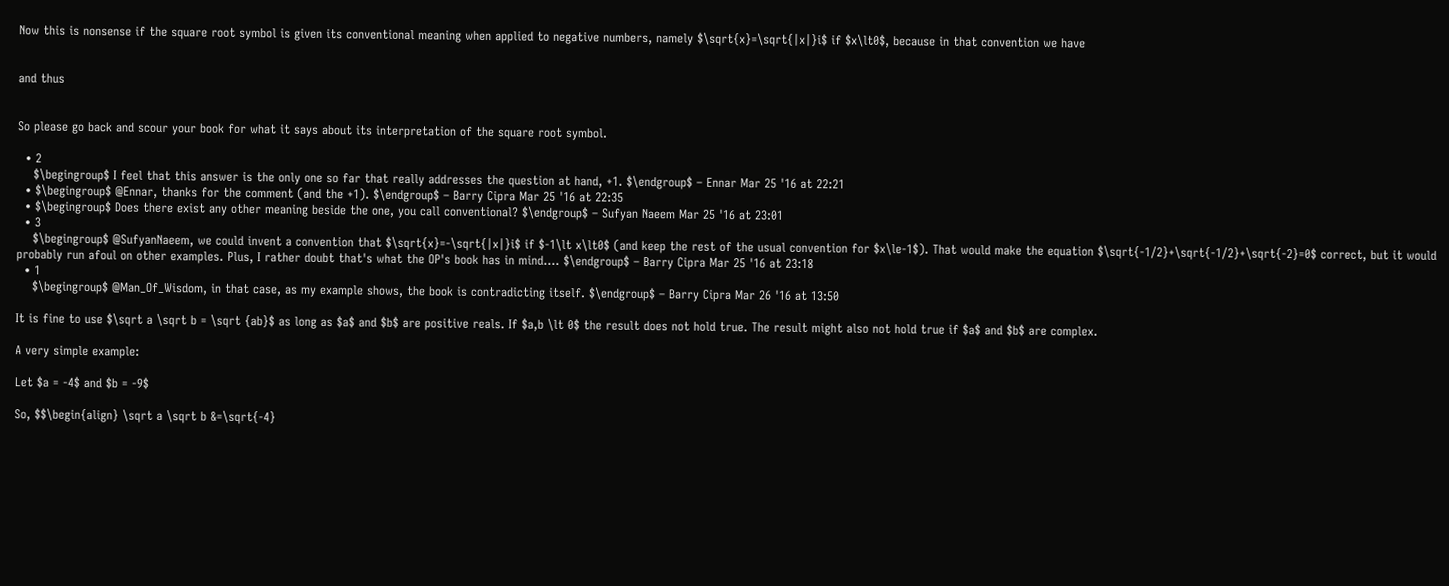Now this is nonsense if the square root symbol is given its conventional meaning when applied to negative numbers, namely $\sqrt{x}=\sqrt{|x|}i$ if $x\lt0$, because in that convention we have


and thus


So please go back and scour your book for what it says about its interpretation of the square root symbol.

  • 2
    $\begingroup$ I feel that this answer is the only one so far that really addresses the question at hand, +1. $\endgroup$ – Ennar Mar 25 '16 at 22:21
  • $\begingroup$ @Ennar, thanks for the comment (and the +1). $\endgroup$ – Barry Cipra Mar 25 '16 at 22:35
  • $\begingroup$ Does there exist any other meaning beside the one, you call conventional? $\endgroup$ – Sufyan Naeem Mar 25 '16 at 23:01
  • 3
    $\begingroup$ @SufyanNaeem, we could invent a convention that $\sqrt{x}=-\sqrt{|x|}i$ if $-1\lt x\lt0$ (and keep the rest of the usual convention for $x\le-1$). That would make the equation $\sqrt{-1/2}+\sqrt{-1/2}+\sqrt{-2}=0$ correct, but it would probably run afoul on other examples. Plus, I rather doubt that's what the OP's book has in mind.... $\endgroup$ – Barry Cipra Mar 25 '16 at 23:18
  • 1
    $\begingroup$ @Man_Of_Wisdom, in that case, as my example shows, the book is contradicting itself. $\endgroup$ – Barry Cipra Mar 26 '16 at 13:50

It is fine to use $\sqrt a \sqrt b = \sqrt {ab}$ as long as $a$ and $b$ are positive reals. If $a,b \lt 0$ the result does not hold true. The result might also not hold true if $a$ and $b$ are complex.

A very simple example:

Let $a = -4$ and $b = -9$

So, $$\begin{align} \sqrt a \sqrt b &=\sqrt{-4}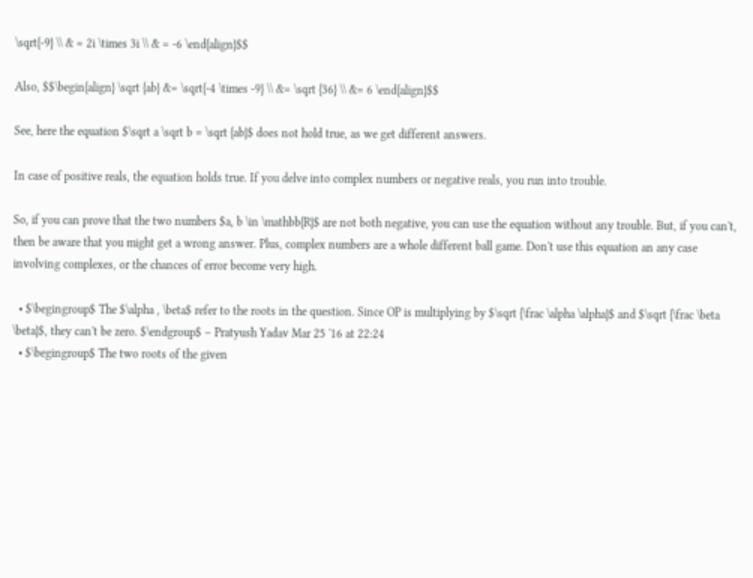\sqrt{-9} \\ & = 2i \times 3i \\ & = -6 \end{align}$$

Also, $$\begin{align} \sqrt {ab} &= \sqrt{-4 \times -9} \\ &= \sqrt {36} \\ &= 6 \end{align}$$

See, here the equation $\sqrt a \sqrt b = \sqrt {ab}$ does not hold true, as we get different answers.

In case of positive reals, the equation holds true. If you delve into complex numbers or negative reals, you run into trouble.

So, if you can prove that the two numbers $a, b \in \mathbb{R}$ are not both negative, you can use the equation without any trouble. But, if you can't, then be aware that you might get a wrong answer. Plus, complex numbers are a whole different ball game. Don't use this equation an any case involving complexes, or the chances of error become very high.

  • $\begingroup$ The $\alpha , \beta$ refer to the roots in the question. Since OP is multiplying by $\sqrt {\frac \alpha \alpha}$ and $\sqrt {\frac \beta \beta}$, they can't be zero. $\endgroup$ – Pratyush Yadav Mar 25 '16 at 22:24
  • $\begingroup$ The two roots of the given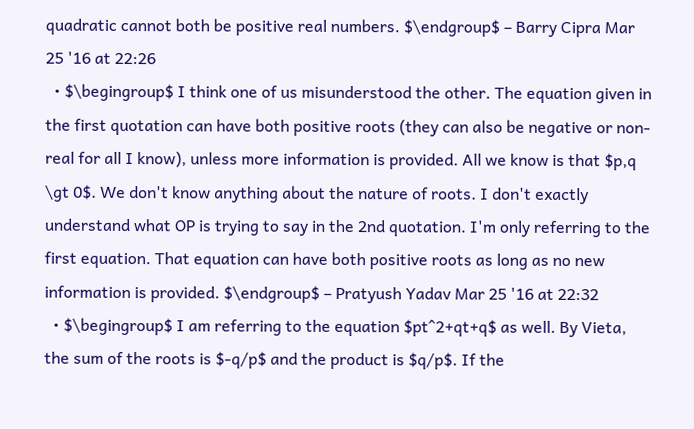quadratic cannot both be positive real numbers. $\endgroup$ – Barry Cipra Mar 25 '16 at 22:26
  • $\begingroup$ I think one of us misunderstood the other. The equation given in the first quotation can have both positive roots (they can also be negative or non-real for all I know), unless more information is provided. All we know is that $p,q \gt 0$. We don't know anything about the nature of roots. I don't exactly understand what OP is trying to say in the 2nd quotation. I'm only referring to the first equation. That equation can have both positive roots as long as no new information is provided. $\endgroup$ – Pratyush Yadav Mar 25 '16 at 22:32
  • $\begingroup$ I am referring to the equation $pt^2+qt+q$ as well. By Vieta, the sum of the roots is $-q/p$ and the product is $q/p$. If the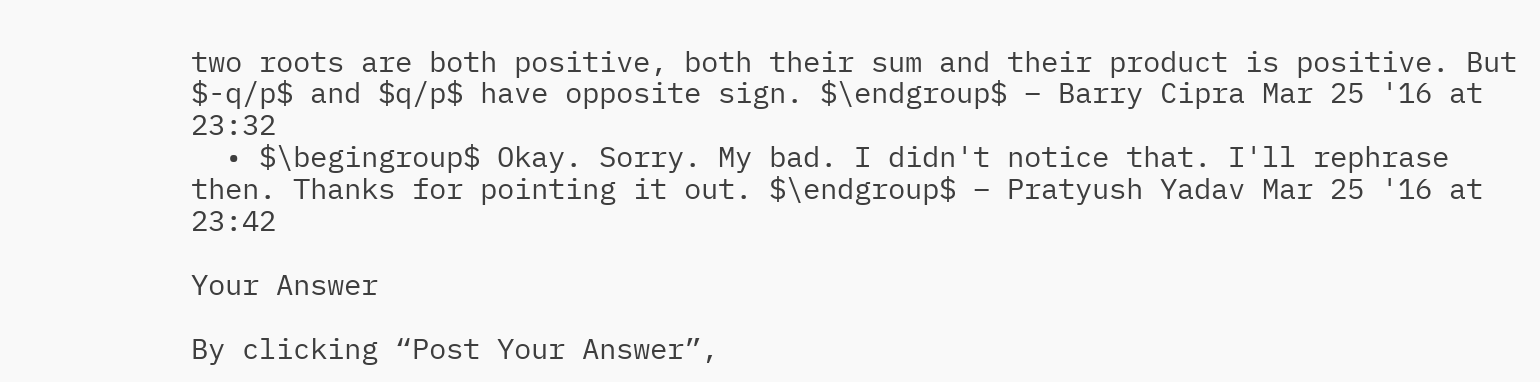two roots are both positive, both their sum and their product is positive. But $-q/p$ and $q/p$ have opposite sign. $\endgroup$ – Barry Cipra Mar 25 '16 at 23:32
  • $\begingroup$ Okay. Sorry. My bad. I didn't notice that. I'll rephrase then. Thanks for pointing it out. $\endgroup$ – Pratyush Yadav Mar 25 '16 at 23:42

Your Answer

By clicking “Post Your Answer”,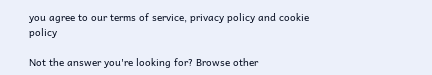you agree to our terms of service, privacy policy and cookie policy

Not the answer you're looking for? Browse other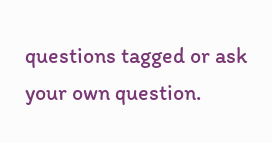questions tagged or ask your own question.